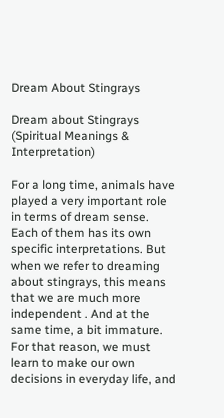Dream About Stingrays

Dream about Stingrays (Spiritual Meanings & Interpretation)

For a long time, animals have played a very important role in terms of dream sense. Each of them has its own specific interpretations. But when we refer to dreaming about stingrays, this means that we are much more independent . And at the same time, a bit immature. For that reason, we must learn to make our own decisions in everyday life, and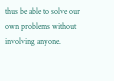thus be able to solve our own problems without involving anyone.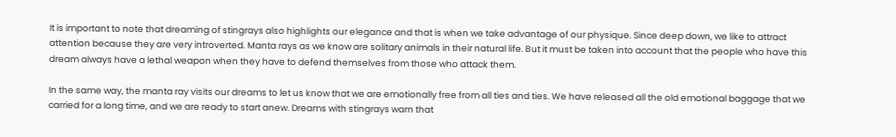It is important to note that dreaming of stingrays also highlights our elegance and that is when we take advantage of our physique. Since deep down, we like to attract attention because they are very introverted. Manta rays as we know are solitary animals in their natural life. But it must be taken into account that the people who have this dream always have a lethal weapon when they have to defend themselves from those who attack them.

In the same way, the manta ray visits our dreams to let us know that we are emotionally free from all ties and ties. We have released all the old emotional baggage that we carried for a long time, and we are ready to start anew. Dreams with stingrays warn that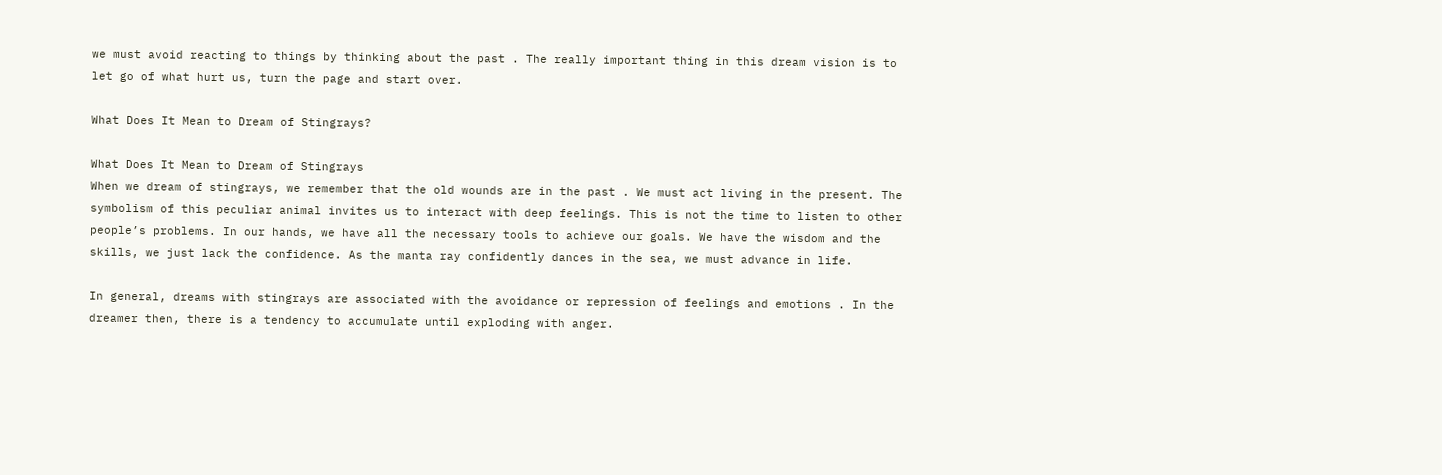we must avoid reacting to things by thinking about the past . The really important thing in this dream vision is to let go of what hurt us, turn the page and start over.

What Does It Mean to Dream of Stingrays?

What Does It Mean to Dream of Stingrays
When we dream of stingrays, we remember that the old wounds are in the past . We must act living in the present. The symbolism of this peculiar animal invites us to interact with deep feelings. This is not the time to listen to other people’s problems. In our hands, we have all the necessary tools to achieve our goals. We have the wisdom and the skills, we just lack the confidence. As the manta ray confidently dances in the sea, we must advance in life.

In general, dreams with stingrays are associated with the avoidance or repression of feelings and emotions . In the dreamer then, there is a tendency to accumulate until exploding with anger.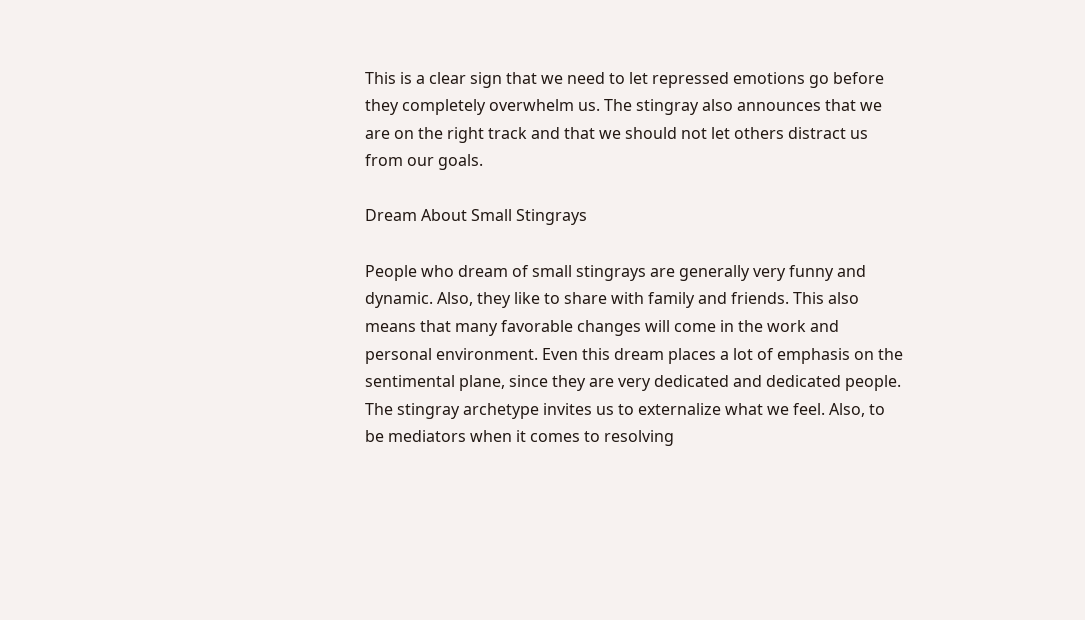This is a clear sign that we need to let repressed emotions go before they completely overwhelm us. The stingray also announces that we are on the right track and that we should not let others distract us from our goals.

Dream About Small Stingrays

People who dream of small stingrays are generally very funny and dynamic. Also, they like to share with family and friends. This also means that many favorable changes will come in the work and personal environment. Even this dream places a lot of emphasis on the sentimental plane, since they are very dedicated and dedicated people. The stingray archetype invites us to externalize what we feel. Also, to be mediators when it comes to resolving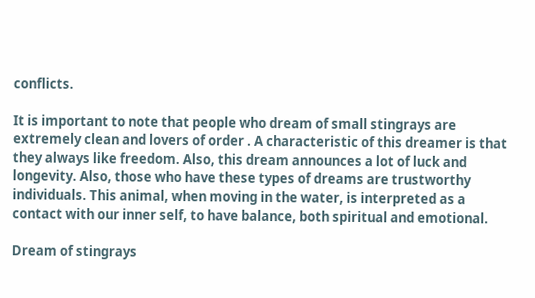conflicts.

It is important to note that people who dream of small stingrays are extremely clean and lovers of order . A characteristic of this dreamer is that they always like freedom. Also, this dream announces a lot of luck and longevity. Also, those who have these types of dreams are trustworthy individuals. This animal, when moving in the water, is interpreted as a contact with our inner self, to have balance, both spiritual and emotional.

Dream of stingrays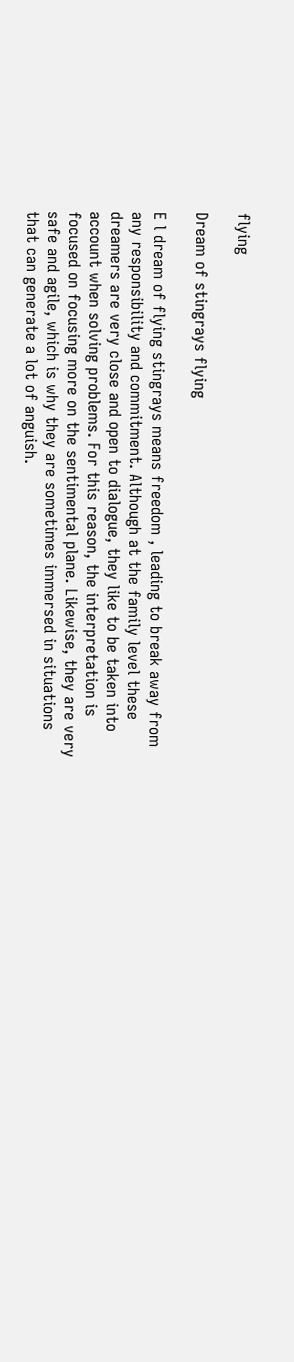flying

Dream of stingrays flying

E l dream of flying stingrays means freedom , leading to break away from any responsibility and commitment. Although at the family level these dreamers are very close and open to dialogue, they like to be taken into account when solving problems. For this reason, the interpretation is focused on focusing more on the sentimental plane. Likewise, they are very safe and agile, which is why they are sometimes immersed in situations that can generate a lot of anguish.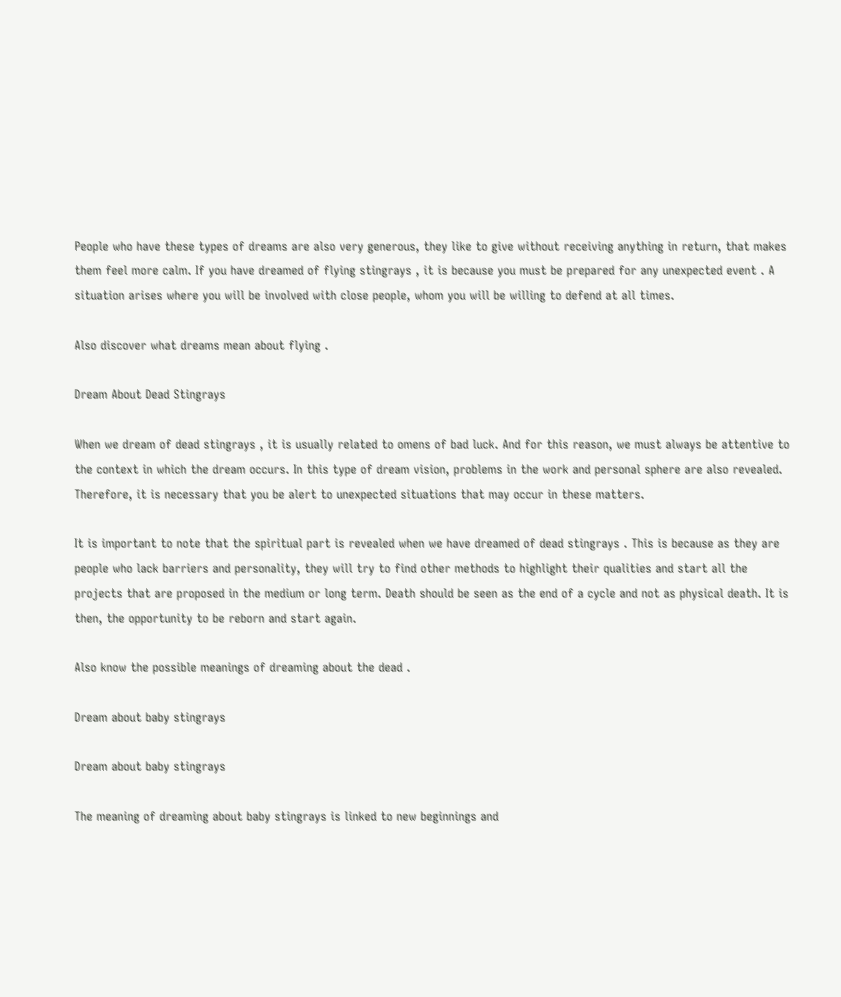People who have these types of dreams are also very generous, they like to give without receiving anything in return, that makes them feel more calm. If you have dreamed of flying stingrays , it is because you must be prepared for any unexpected event . A situation arises where you will be involved with close people, whom you will be willing to defend at all times.

Also discover what dreams mean about flying .

Dream About Dead Stingrays

When we dream of dead stingrays , it is usually related to omens of bad luck. And for this reason, we must always be attentive to the context in which the dream occurs. In this type of dream vision, problems in the work and personal sphere are also revealed. Therefore, it is necessary that you be alert to unexpected situations that may occur in these matters.

It is important to note that the spiritual part is revealed when we have dreamed of dead stingrays . This is because as they are people who lack barriers and personality, they will try to find other methods to highlight their qualities and start all the projects that are proposed in the medium or long term. Death should be seen as the end of a cycle and not as physical death. It is then, the opportunity to be reborn and start again.

Also know the possible meanings of dreaming about the dead .

Dream about baby stingrays

Dream about baby stingrays

The meaning of dreaming about baby stingrays is linked to new beginnings and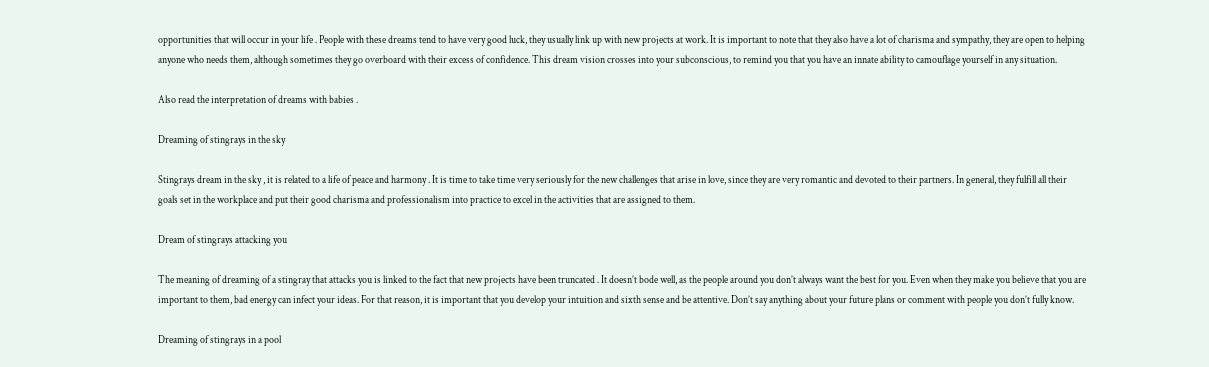opportunities that will occur in your life . People with these dreams tend to have very good luck, they usually link up with new projects at work. It is important to note that they also have a lot of charisma and sympathy, they are open to helping anyone who needs them, although sometimes they go overboard with their excess of confidence. This dream vision crosses into your subconscious, to remind you that you have an innate ability to camouflage yourself in any situation.

Also read the interpretation of dreams with babies .

Dreaming of stingrays in the sky

Stingrays dream in the sky , it is related to a life of peace and harmony . It is time to take time very seriously for the new challenges that arise in love, since they are very romantic and devoted to their partners. In general, they fulfill all their goals set in the workplace and put their good charisma and professionalism into practice to excel in the activities that are assigned to them.

Dream of stingrays attacking you

The meaning of dreaming of a stingray that attacks you is linked to the fact that new projects have been truncated . It doesn’t bode well, as the people around you don’t always want the best for you. Even when they make you believe that you are important to them, bad energy can infect your ideas. For that reason, it is important that you develop your intuition and sixth sense and be attentive. Don’t say anything about your future plans or comment with people you don’t fully know.

Dreaming of stingrays in a pool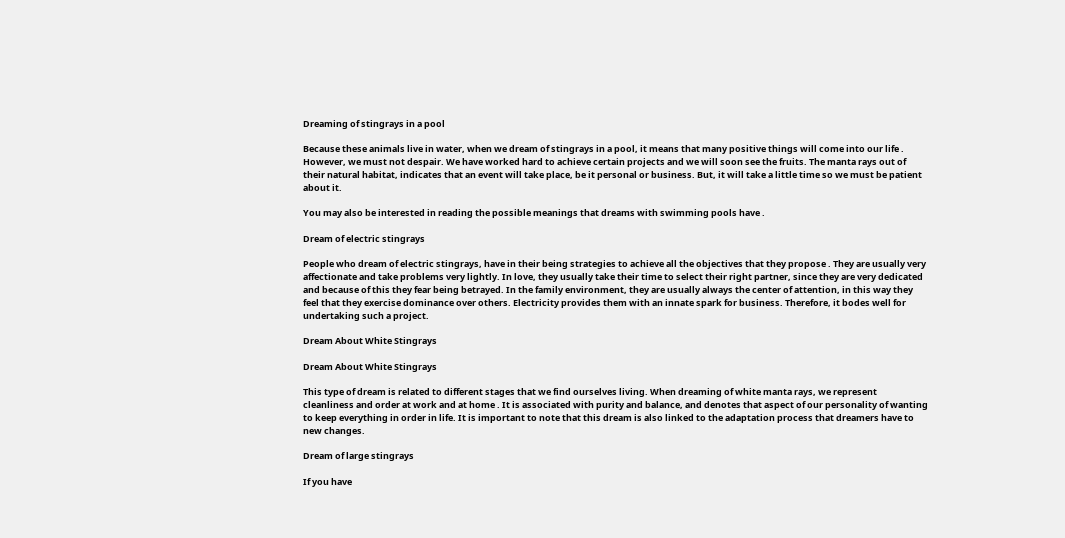Dreaming of stingrays in a pool

Because these animals live in water, when we dream of stingrays in a pool, it means that many positive things will come into our life . However, we must not despair. We have worked hard to achieve certain projects and we will soon see the fruits. The manta rays out of their natural habitat, indicates that an event will take place, be it personal or business. But, it will take a little time so we must be patient about it.

You may also be interested in reading the possible meanings that dreams with swimming pools have .

Dream of electric stingrays

People who dream of electric stingrays, have in their being strategies to achieve all the objectives that they propose . They are usually very affectionate and take problems very lightly. In love, they usually take their time to select their right partner, since they are very dedicated and because of this they fear being betrayed. In the family environment, they are usually always the center of attention, in this way they feel that they exercise dominance over others. Electricity provides them with an innate spark for business. Therefore, it bodes well for undertaking such a project.

Dream About White Stingrays

Dream About White Stingrays

This type of dream is related to different stages that we find ourselves living. When dreaming of white manta rays, we represent cleanliness and order at work and at home . It is associated with purity and balance, and denotes that aspect of our personality of wanting to keep everything in order in life. It is important to note that this dream is also linked to the adaptation process that dreamers have to new changes.

Dream of large stingrays

If you have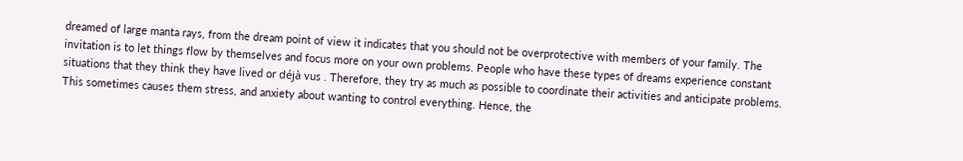dreamed of large manta rays, from the dream point of view it indicates that you should not be overprotective with members of your family. The invitation is to let things flow by themselves and focus more on your own problems. People who have these types of dreams experience constant situations that they think they have lived or déjà vus . Therefore, they try as much as possible to coordinate their activities and anticipate problems. This sometimes causes them stress, and anxiety about wanting to control everything. Hence, the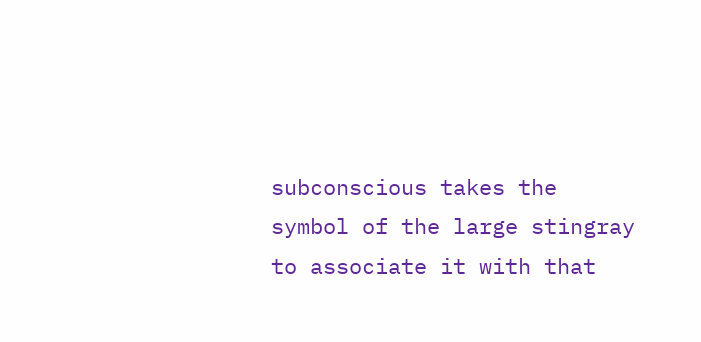subconscious takes the symbol of the large stingray to associate it with that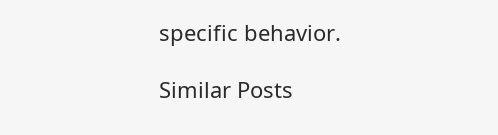specific behavior.

Similar Posts